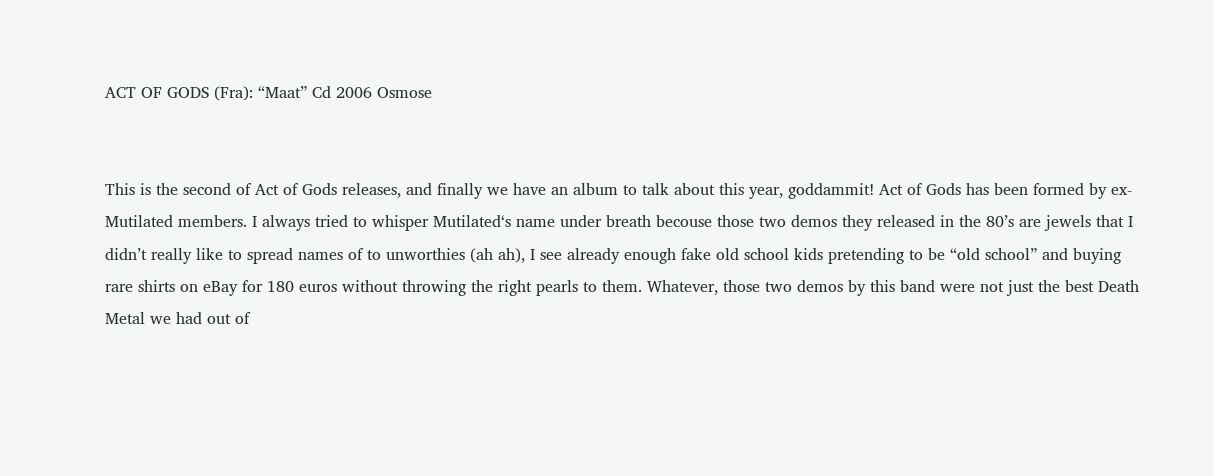ACT OF GODS (Fra): “Maat” Cd 2006 Osmose


This is the second of Act of Gods releases, and finally we have an album to talk about this year, goddammit! Act of Gods has been formed by ex-Mutilated members. I always tried to whisper Mutilated‘s name under breath becouse those two demos they released in the 80’s are jewels that I didn’t really like to spread names of to unworthies (ah ah), I see already enough fake old school kids pretending to be “old school” and buying rare shirts on eBay for 180 euros without throwing the right pearls to them. Whatever, those two demos by this band were not just the best Death Metal we had out of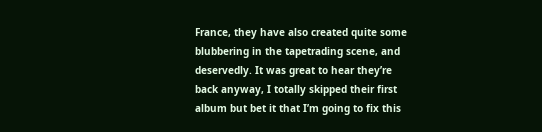France, they have also created quite some blubbering in the tapetrading scene, and deservedly. It was great to hear they’re back anyway, I totally skipped their first album but bet it that I’m going to fix this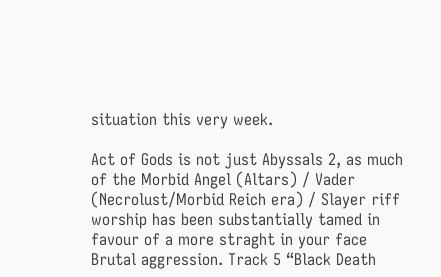situation this very week.

Act of Gods is not just Abyssals 2, as much of the Morbid Angel (Altars) / Vader (Necrolust/Morbid Reich era) / Slayer riff worship has been substantially tamed in favour of a more straght in your face Brutal aggression. Track 5 “Black Death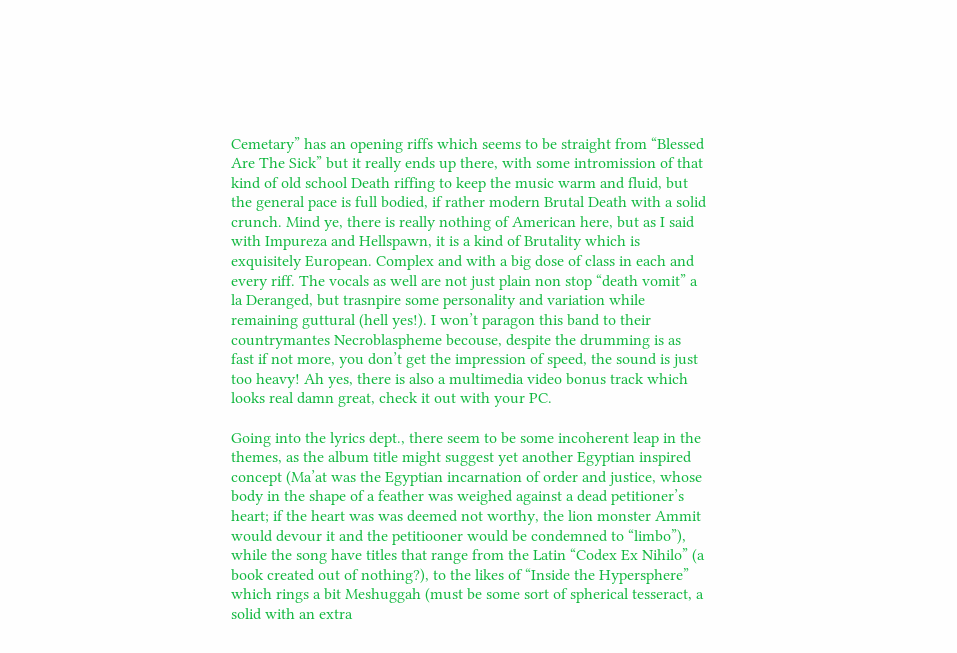Cemetary” has an opening riffs which seems to be straight from “Blessed Are The Sick” but it really ends up there, with some intromission of that kind of old school Death riffing to keep the music warm and fluid, but the general pace is full bodied, if rather modern Brutal Death with a solid crunch. Mind ye, there is really nothing of American here, but as I said with Impureza and Hellspawn, it is a kind of Brutality which is exquisitely European. Complex and with a big dose of class in each and every riff. The vocals as well are not just plain non stop “death vomit” a la Deranged, but trasnpire some personality and variation while remaining guttural (hell yes!). I won’t paragon this band to their countrymantes Necroblaspheme becouse, despite the drumming is as fast if not more, you don’t get the impression of speed, the sound is just too heavy! Ah yes, there is also a multimedia video bonus track which looks real damn great, check it out with your PC.

Going into the lyrics dept., there seem to be some incoherent leap in the themes, as the album title might suggest yet another Egyptian inspired concept (Ma’at was the Egyptian incarnation of order and justice, whose body in the shape of a feather was weighed against a dead petitioner’s heart; if the heart was was deemed not worthy, the lion monster Ammit would devour it and the petitiooner would be condemned to “limbo”), while the song have titles that range from the Latin “Codex Ex Nihilo” (a book created out of nothing?), to the likes of “Inside the Hypersphere” which rings a bit Meshuggah (must be some sort of spherical tesseract, a solid with an extra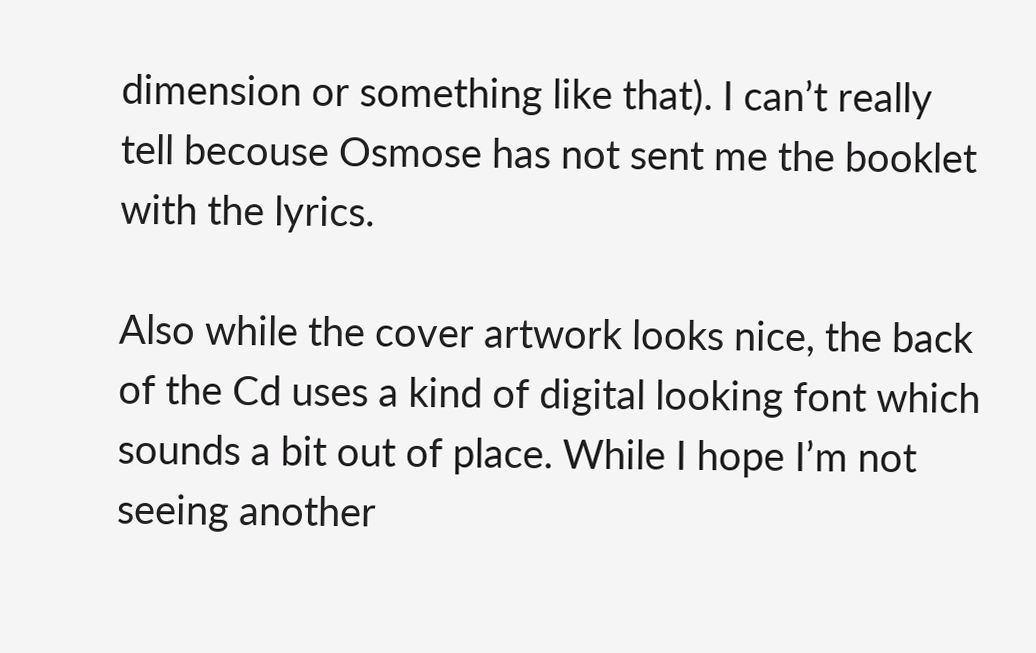dimension or something like that). I can’t really tell becouse Osmose has not sent me the booklet with the lyrics.

Also while the cover artwork looks nice, the back of the Cd uses a kind of digital looking font which sounds a bit out of place. While I hope I’m not seeing another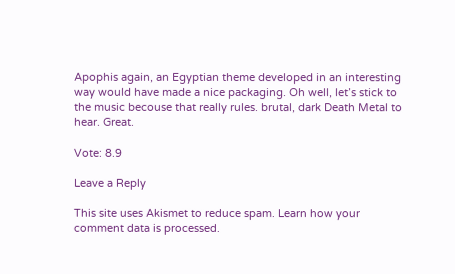Apophis again, an Egyptian theme developed in an interesting way would have made a nice packaging. Oh well, let’s stick to the music becouse that really rules. brutal, dark Death Metal to hear. Great.

Vote: 8.9

Leave a Reply

This site uses Akismet to reduce spam. Learn how your comment data is processed.